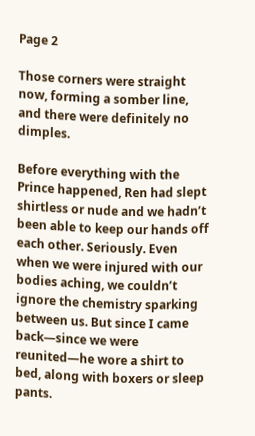Page 2

Those corners were straight now, forming a somber line, and there were definitely no dimples.

Before everything with the Prince happened, Ren had slept shirtless or nude and we hadn’t been able to keep our hands off each other. Seriously. Even when we were injured with our bodies aching, we couldn’t ignore the chemistry sparking between us. But since I came back—since we were reunited—he wore a shirt to bed, along with boxers or sleep pants.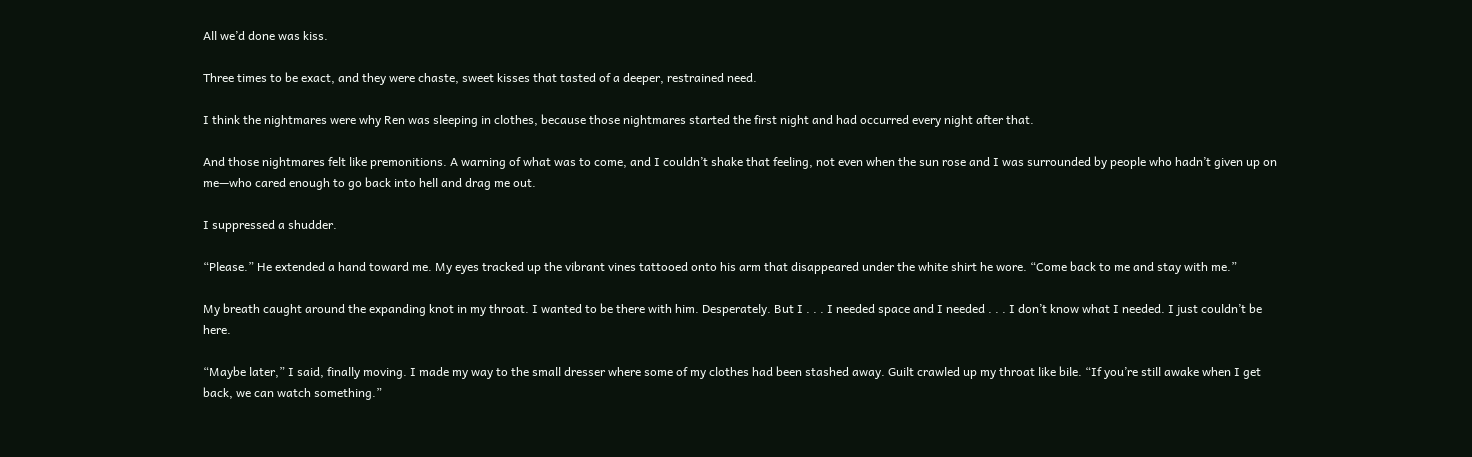All we’d done was kiss.

Three times to be exact, and they were chaste, sweet kisses that tasted of a deeper, restrained need.

I think the nightmares were why Ren was sleeping in clothes, because those nightmares started the first night and had occurred every night after that.

And those nightmares felt like premonitions. A warning of what was to come, and I couldn’t shake that feeling, not even when the sun rose and I was surrounded by people who hadn’t given up on me—who cared enough to go back into hell and drag me out.

I suppressed a shudder.

“Please.” He extended a hand toward me. My eyes tracked up the vibrant vines tattooed onto his arm that disappeared under the white shirt he wore. “Come back to me and stay with me.”

My breath caught around the expanding knot in my throat. I wanted to be there with him. Desperately. But I . . . I needed space and I needed . . . I don’t know what I needed. I just couldn’t be here.

“Maybe later,” I said, finally moving. I made my way to the small dresser where some of my clothes had been stashed away. Guilt crawled up my throat like bile. “If you’re still awake when I get back, we can watch something.”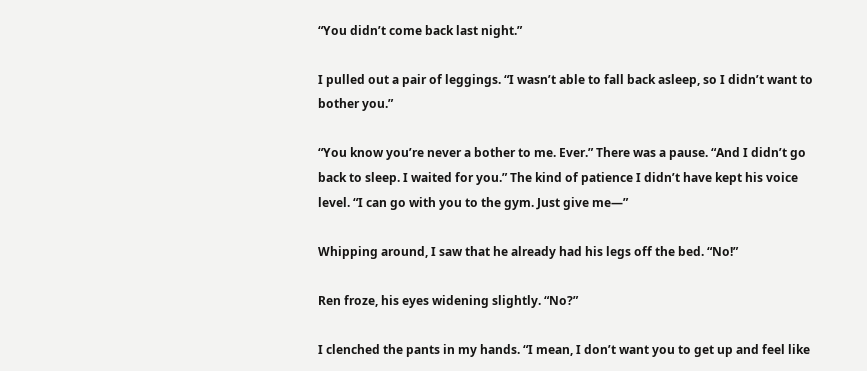“You didn’t come back last night.”

I pulled out a pair of leggings. “I wasn’t able to fall back asleep, so I didn’t want to bother you.”

“You know you’re never a bother to me. Ever.” There was a pause. “And I didn’t go back to sleep. I waited for you.” The kind of patience I didn’t have kept his voice level. “I can go with you to the gym. Just give me—”

Whipping around, I saw that he already had his legs off the bed. “No!”

Ren froze, his eyes widening slightly. “No?”

I clenched the pants in my hands. “I mean, I don’t want you to get up and feel like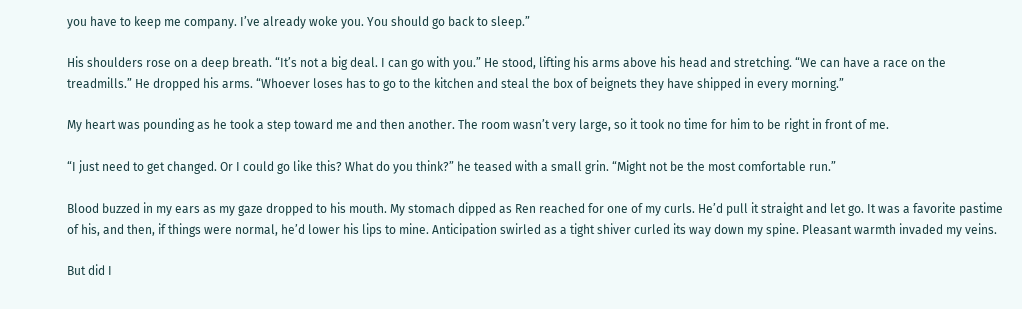you have to keep me company. I’ve already woke you. You should go back to sleep.”

His shoulders rose on a deep breath. “It’s not a big deal. I can go with you.” He stood, lifting his arms above his head and stretching. “We can have a race on the treadmills.” He dropped his arms. “Whoever loses has to go to the kitchen and steal the box of beignets they have shipped in every morning.”

My heart was pounding as he took a step toward me and then another. The room wasn’t very large, so it took no time for him to be right in front of me.

“I just need to get changed. Or I could go like this? What do you think?” he teased with a small grin. “Might not be the most comfortable run.”

Blood buzzed in my ears as my gaze dropped to his mouth. My stomach dipped as Ren reached for one of my curls. He’d pull it straight and let go. It was a favorite pastime of his, and then, if things were normal, he’d lower his lips to mine. Anticipation swirled as a tight shiver curled its way down my spine. Pleasant warmth invaded my veins.

But did I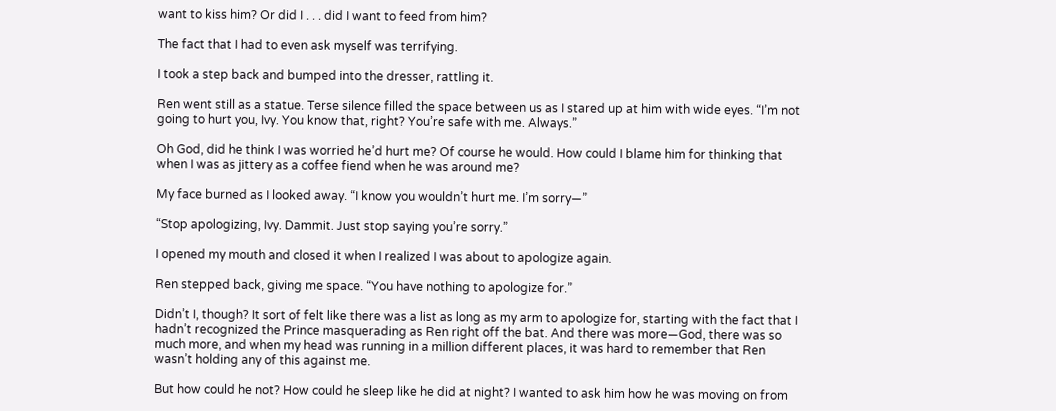want to kiss him? Or did I . . . did I want to feed from him?

The fact that I had to even ask myself was terrifying.

I took a step back and bumped into the dresser, rattling it.

Ren went still as a statue. Terse silence filled the space between us as I stared up at him with wide eyes. “I’m not going to hurt you, Ivy. You know that, right? You’re safe with me. Always.”

Oh God, did he think I was worried he’d hurt me? Of course he would. How could I blame him for thinking that when I was as jittery as a coffee fiend when he was around me?

My face burned as I looked away. “I know you wouldn’t hurt me. I’m sorry—”

“Stop apologizing, Ivy. Dammit. Just stop saying you’re sorry.”

I opened my mouth and closed it when I realized I was about to apologize again.

Ren stepped back, giving me space. “You have nothing to apologize for.”

Didn’t I, though? It sort of felt like there was a list as long as my arm to apologize for, starting with the fact that I hadn’t recognized the Prince masquerading as Ren right off the bat. And there was more—God, there was so much more, and when my head was running in a million different places, it was hard to remember that Ren wasn’t holding any of this against me.

But how could he not? How could he sleep like he did at night? I wanted to ask him how he was moving on from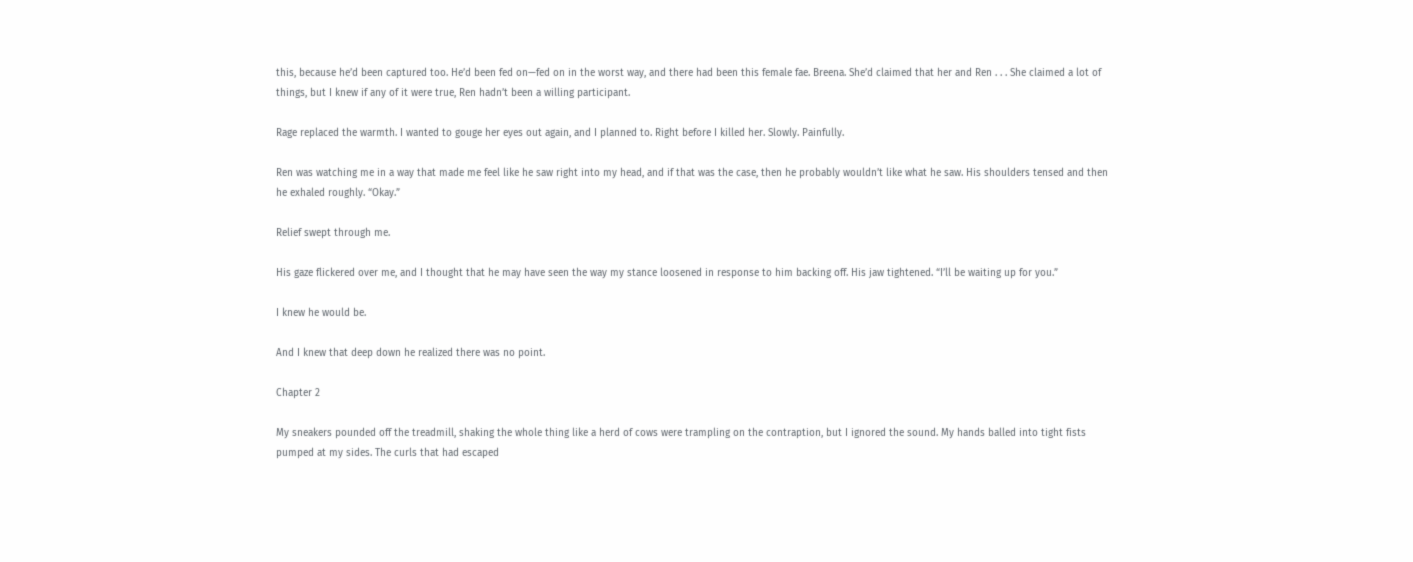this, because he’d been captured too. He’d been fed on—fed on in the worst way, and there had been this female fae. Breena. She’d claimed that her and Ren . . . She claimed a lot of things, but I knew if any of it were true, Ren hadn’t been a willing participant.

Rage replaced the warmth. I wanted to gouge her eyes out again, and I planned to. Right before I killed her. Slowly. Painfully.

Ren was watching me in a way that made me feel like he saw right into my head, and if that was the case, then he probably wouldn’t like what he saw. His shoulders tensed and then he exhaled roughly. “Okay.”

Relief swept through me.

His gaze flickered over me, and I thought that he may have seen the way my stance loosened in response to him backing off. His jaw tightened. “I’ll be waiting up for you.”

I knew he would be.

And I knew that deep down he realized there was no point.

Chapter 2

My sneakers pounded off the treadmill, shaking the whole thing like a herd of cows were trampling on the contraption, but I ignored the sound. My hands balled into tight fists pumped at my sides. The curls that had escaped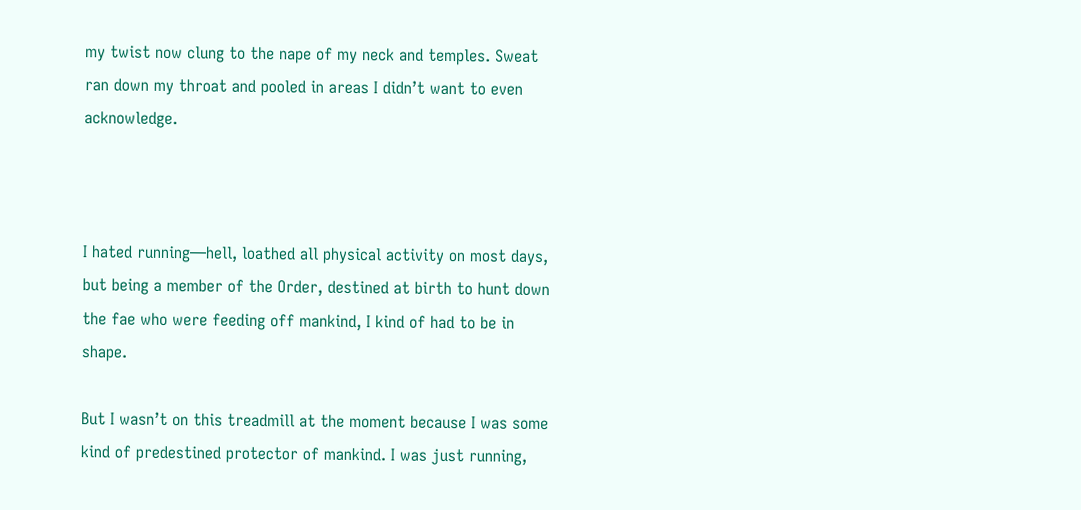my twist now clung to the nape of my neck and temples. Sweat ran down my throat and pooled in areas I didn’t want to even acknowledge.



I hated running—hell, loathed all physical activity on most days, but being a member of the Order, destined at birth to hunt down the fae who were feeding off mankind, I kind of had to be in shape.

But I wasn’t on this treadmill at the moment because I was some kind of predestined protector of mankind. I was just running,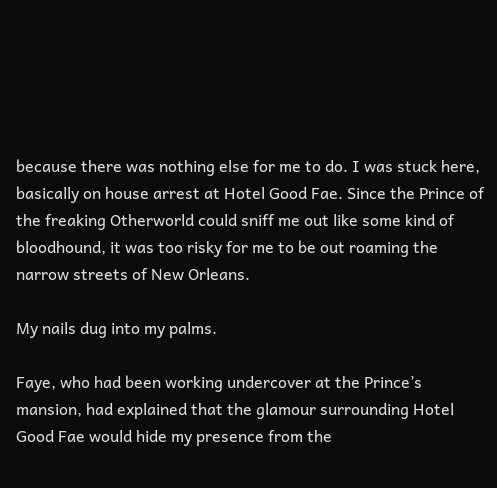because there was nothing else for me to do. I was stuck here, basically on house arrest at Hotel Good Fae. Since the Prince of the freaking Otherworld could sniff me out like some kind of bloodhound, it was too risky for me to be out roaming the narrow streets of New Orleans.

My nails dug into my palms.

Faye, who had been working undercover at the Prince’s mansion, had explained that the glamour surrounding Hotel Good Fae would hide my presence from the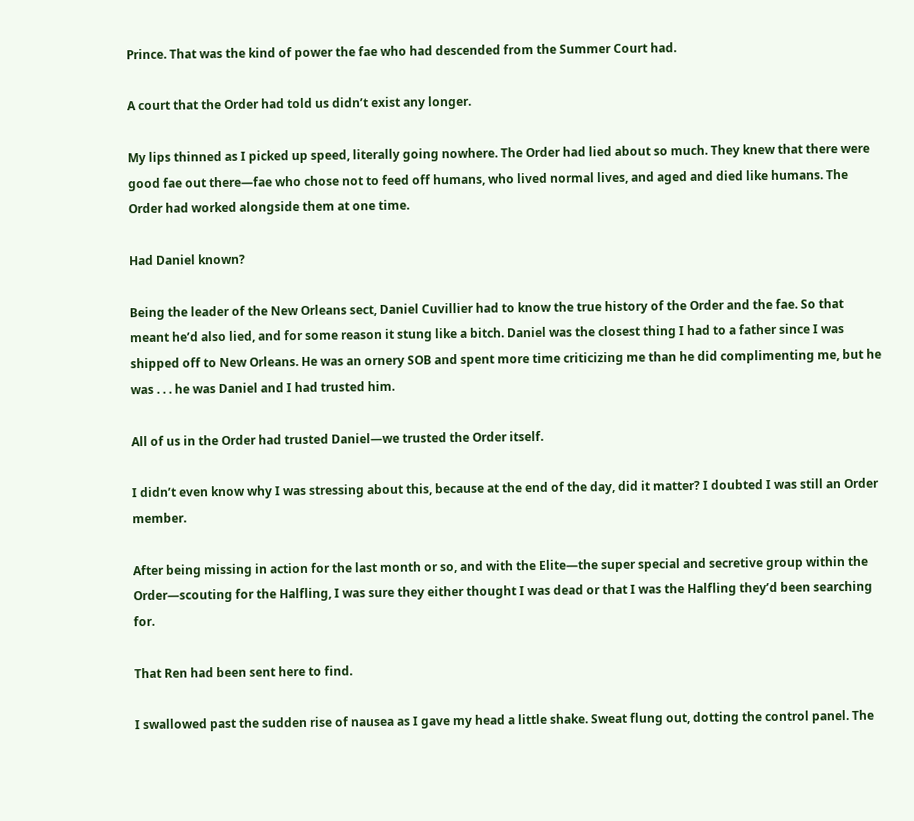Prince. That was the kind of power the fae who had descended from the Summer Court had.

A court that the Order had told us didn’t exist any longer.

My lips thinned as I picked up speed, literally going nowhere. The Order had lied about so much. They knew that there were good fae out there—fae who chose not to feed off humans, who lived normal lives, and aged and died like humans. The Order had worked alongside them at one time.

Had Daniel known?

Being the leader of the New Orleans sect, Daniel Cuvillier had to know the true history of the Order and the fae. So that meant he’d also lied, and for some reason it stung like a bitch. Daniel was the closest thing I had to a father since I was shipped off to New Orleans. He was an ornery SOB and spent more time criticizing me than he did complimenting me, but he was . . . he was Daniel and I had trusted him.

All of us in the Order had trusted Daniel—we trusted the Order itself.

I didn’t even know why I was stressing about this, because at the end of the day, did it matter? I doubted I was still an Order member.

After being missing in action for the last month or so, and with the Elite—the super special and secretive group within the Order—scouting for the Halfling, I was sure they either thought I was dead or that I was the Halfling they’d been searching for.

That Ren had been sent here to find.

I swallowed past the sudden rise of nausea as I gave my head a little shake. Sweat flung out, dotting the control panel. The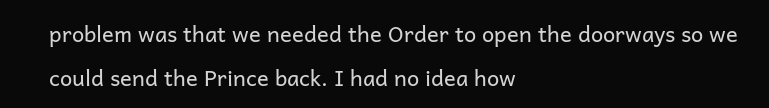problem was that we needed the Order to open the doorways so we could send the Prince back. I had no idea how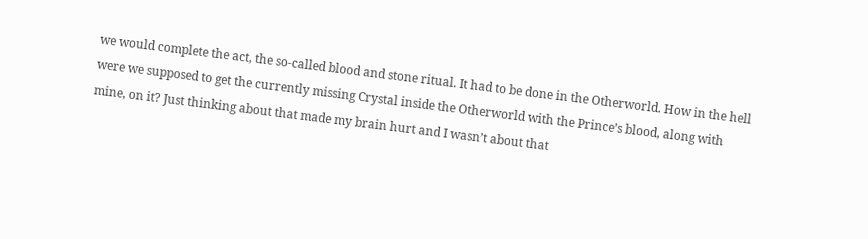we would complete the act, the so-called blood and stone ritual. It had to be done in the Otherworld. How in the hell were we supposed to get the currently missing Crystal inside the Otherworld with the Prince’s blood, along with mine, on it? Just thinking about that made my brain hurt and I wasn’t about that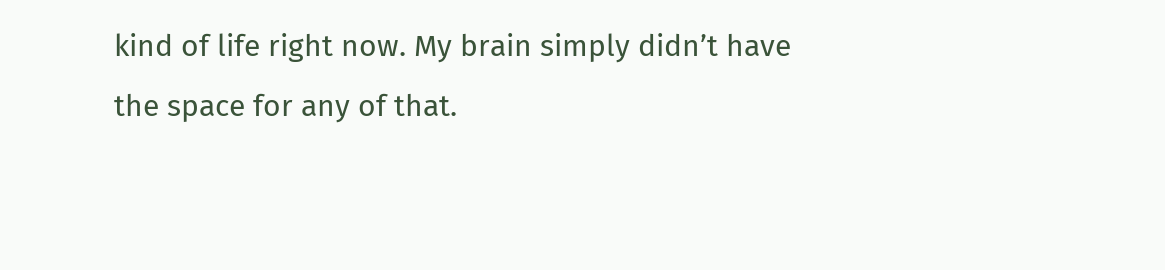kind of life right now. My brain simply didn’t have the space for any of that.